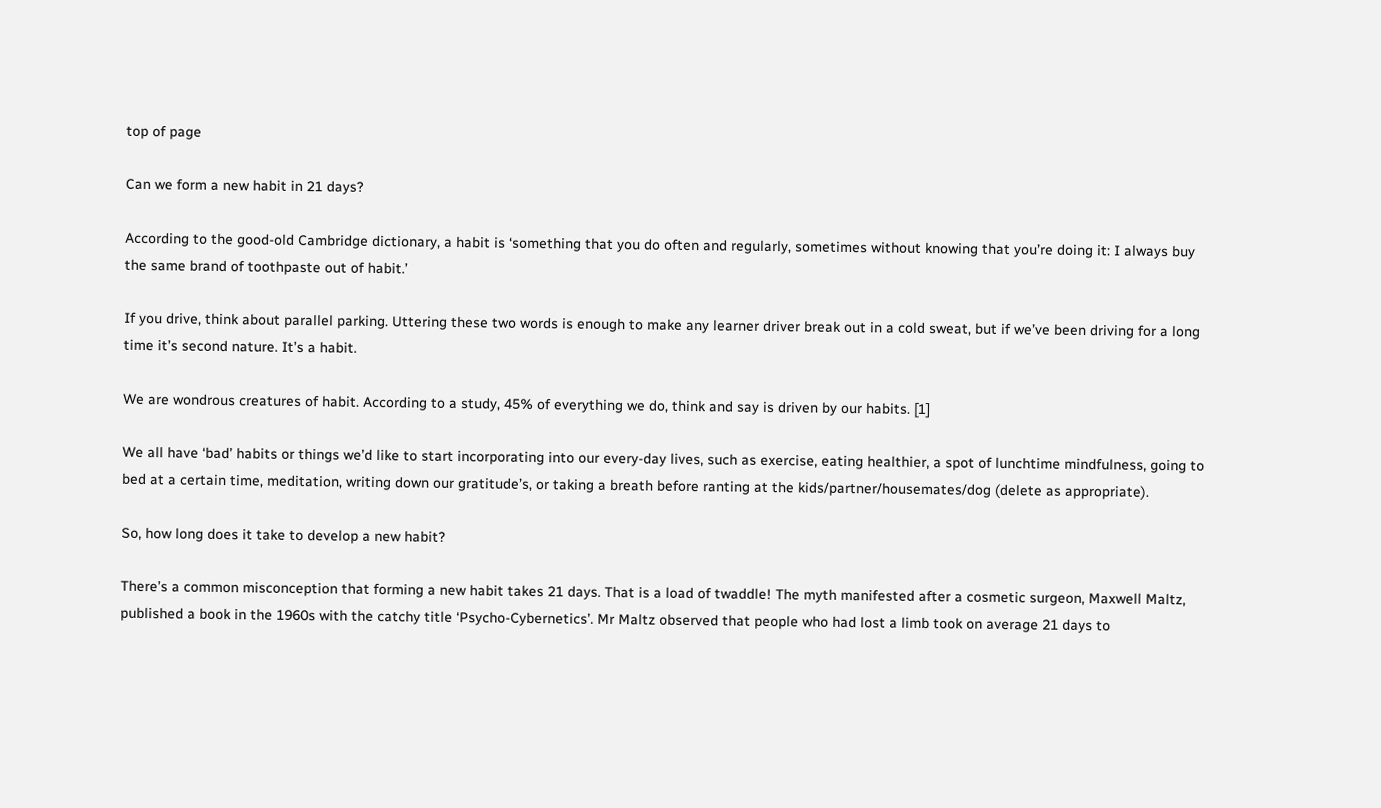top of page

Can we form a new habit in 21 days?

According to the good-old Cambridge dictionary, a habit is ‘something that you do often and regularly, sometimes without knowing that you’re doing it: I always buy the same brand of toothpaste out of habit.’

If you drive, think about parallel parking. Uttering these two words is enough to make any learner driver break out in a cold sweat, but if we’ve been driving for a long time it’s second nature. It’s a habit.

We are wondrous creatures of habit. According to a study, 45% of everything we do, think and say is driven by our habits. [1]

We all have ‘bad’ habits or things we’d like to start incorporating into our every-day lives, such as exercise, eating healthier, a spot of lunchtime mindfulness, going to bed at a certain time, meditation, writing down our gratitude’s, or taking a breath before ranting at the kids/partner/housemates/dog (delete as appropriate).

So, how long does it take to develop a new habit?

There’s a common misconception that forming a new habit takes 21 days. That is a load of twaddle! The myth manifested after a cosmetic surgeon, Maxwell Maltz, published a book in the 1960s with the catchy title ‘Psycho-Cybernetics’. Mr Maltz observed that people who had lost a limb took on average 21 days to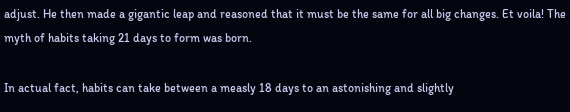adjust. He then made a gigantic leap and reasoned that it must be the same for all big changes. Et voila! The myth of habits taking 21 days to form was born.

In actual fact, habits can take between a measly 18 days to an astonishing and slightly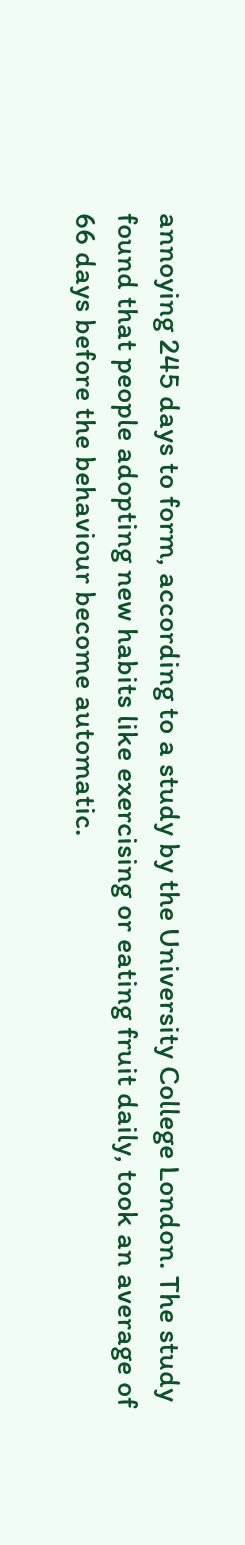annoying 245 days to form, according to a study by the University College London. The study found that people adopting new habits like exercising or eating fruit daily, took an average of 66 days before the behaviour become automatic.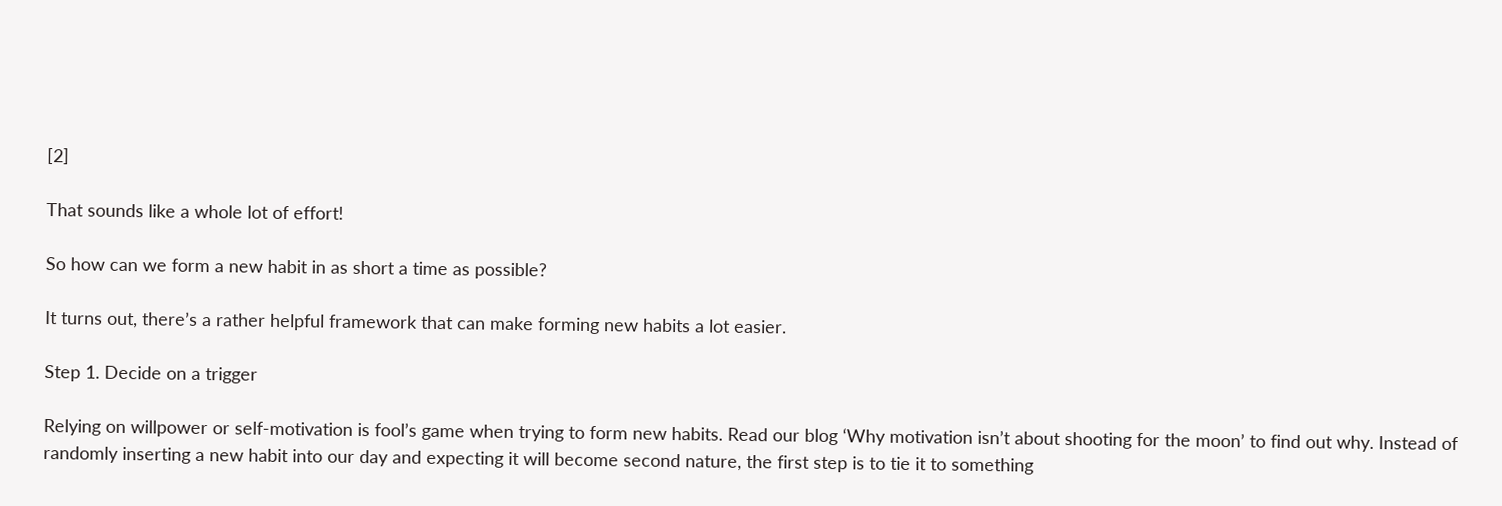[2]

That sounds like a whole lot of effort!

So how can we form a new habit in as short a time as possible?

It turns out, there’s a rather helpful framework that can make forming new habits a lot easier.

Step 1. Decide on a trigger

Relying on willpower or self-motivation is fool’s game when trying to form new habits. Read our blog ‘Why motivation isn’t about shooting for the moon’ to find out why. Instead of randomly inserting a new habit into our day and expecting it will become second nature, the first step is to tie it to something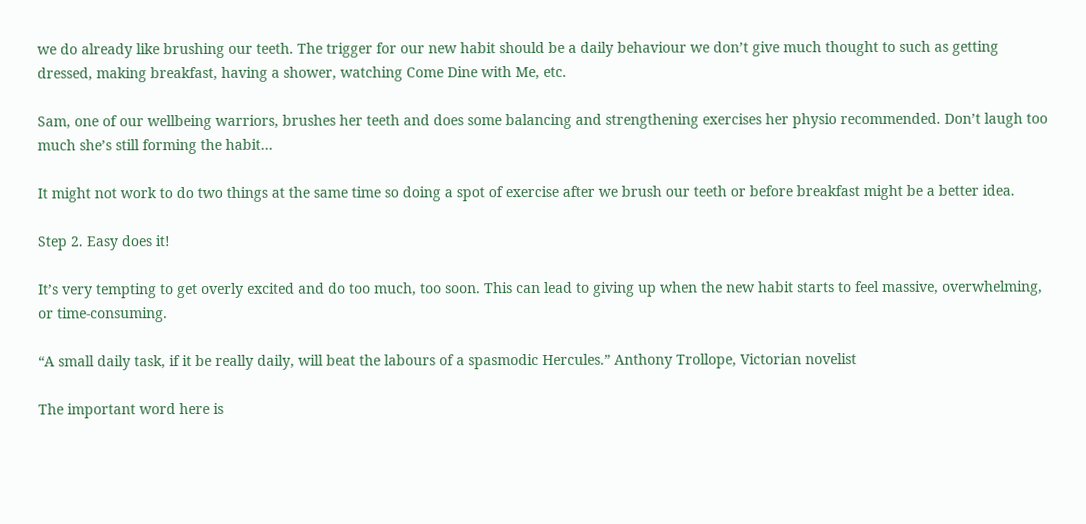we do already like brushing our teeth. The trigger for our new habit should be a daily behaviour we don’t give much thought to such as getting dressed, making breakfast, having a shower, watching Come Dine with Me, etc.

Sam, one of our wellbeing warriors, brushes her teeth and does some balancing and strengthening exercises her physio recommended. Don’t laugh too much she’s still forming the habit…

It might not work to do two things at the same time so doing a spot of exercise after we brush our teeth or before breakfast might be a better idea.

Step 2. Easy does it!

It’s very tempting to get overly excited and do too much, too soon. This can lead to giving up when the new habit starts to feel massive, overwhelming, or time-consuming.

“A small daily task, if it be really daily, will beat the labours of a spasmodic Hercules.” Anthony Trollope, Victorian novelist

The important word here is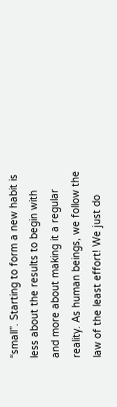“small”. Starting to form a new habit is less about the results to begin with and more about making it a regular reality. As human beings, we follow the law of the least effort! We just do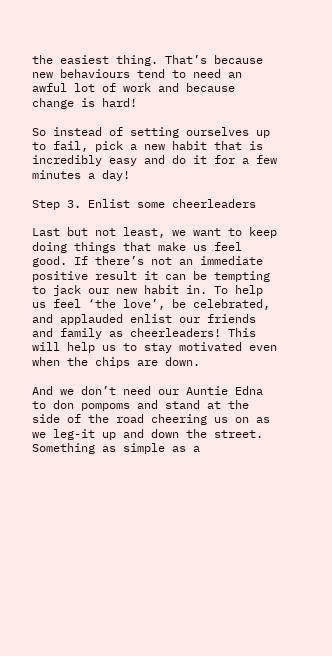the easiest thing. That’s because new behaviours tend to need an awful lot of work and because change is hard!

So instead of setting ourselves up to fail, pick a new habit that is incredibly easy and do it for a few minutes a day!

Step 3. Enlist some cheerleaders

Last but not least, we want to keep doing things that make us feel good. If there’s not an immediate positive result it can be tempting to jack our new habit in. To help us feel ‘the love’, be celebrated, and applauded enlist our friends and family as cheerleaders! This will help us to stay motivated even when the chips are down.

And we don’t need our Auntie Edna to don pompoms and stand at the side of the road cheering us on as we leg-it up and down the street. Something as simple as a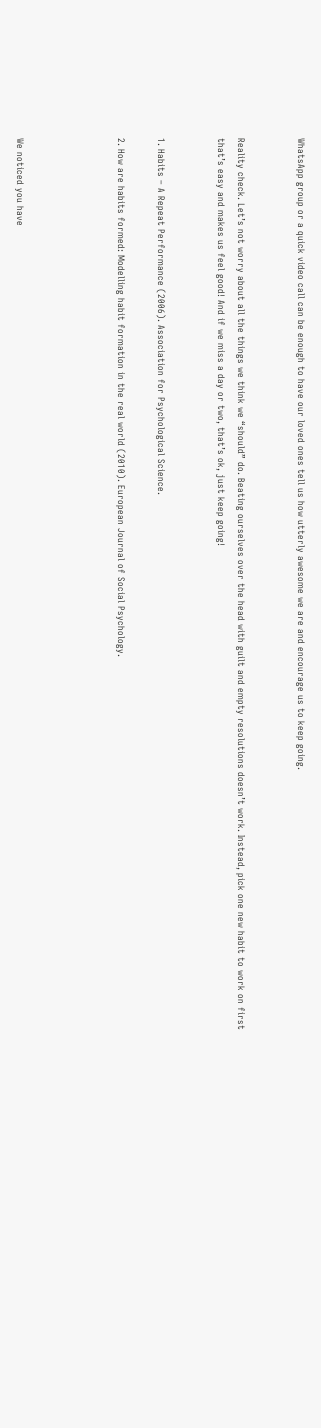WhatsApp group or a quick video call can be enough to have our loved ones tell us how utterly awesome we are and encourage us to keep going.


Reality check. Let’s not worry about all the things we think we “should” do. Beating ourselves over the head with guilt and empty resolutions doesn’t work. Instead, pick one new habit to work on first that’s easy and makes us feel good! And if we miss a day or two, that’s ok, just keep going!


1. Habits – A Repeat Performance (2006). Association for Psychological Science.

2. How are habits formed: Modelling habit formation in the real world (2010). European Journal of Social Psychology.




We noticed you have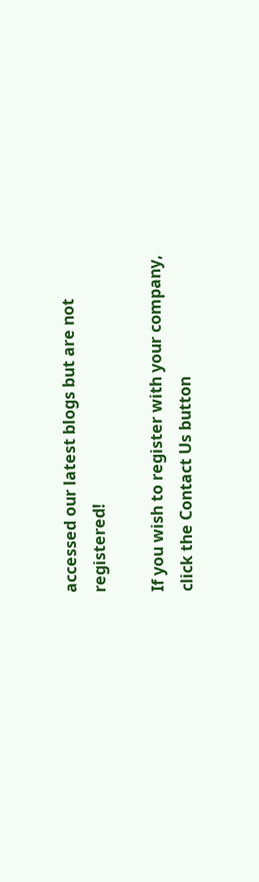accessed our latest blogs but are not registered!

If you wish to register with your company, click the Contact Us button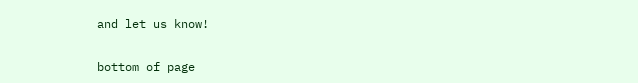and let us know!

bottom of page